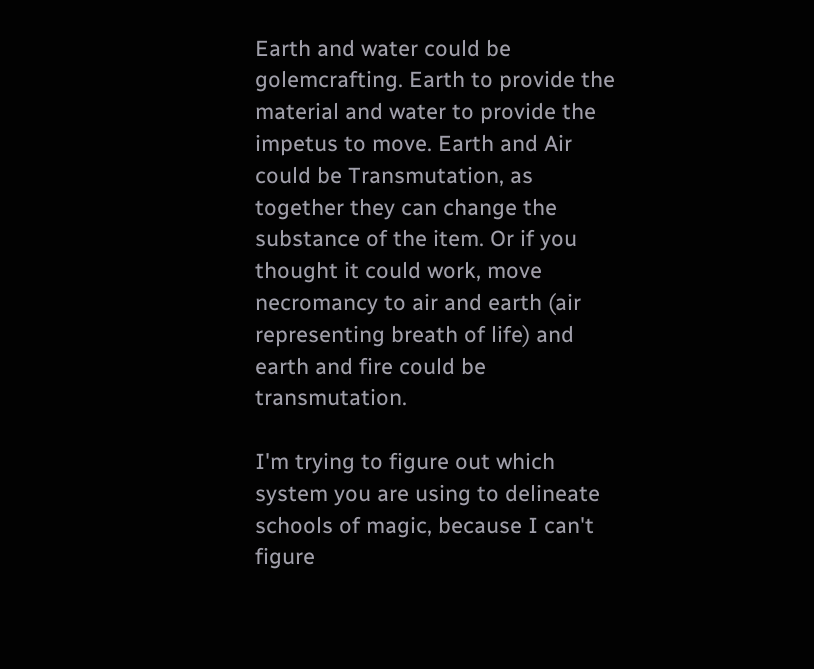Earth and water could be golemcrafting. Earth to provide the material and water to provide the impetus to move. Earth and Air could be Transmutation, as together they can change the substance of the item. Or if you thought it could work, move necromancy to air and earth (air representing breath of life) and earth and fire could be transmutation.

I'm trying to figure out which system you are using to delineate schools of magic, because I can't figure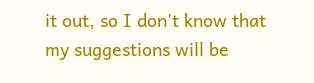it out, so I don't know that my suggestions will be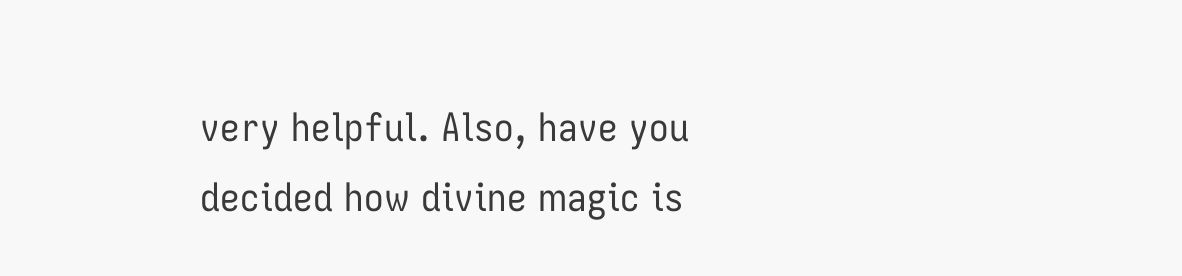very helpful. Also, have you decided how divine magic is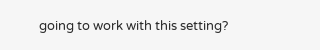going to work with this setting?